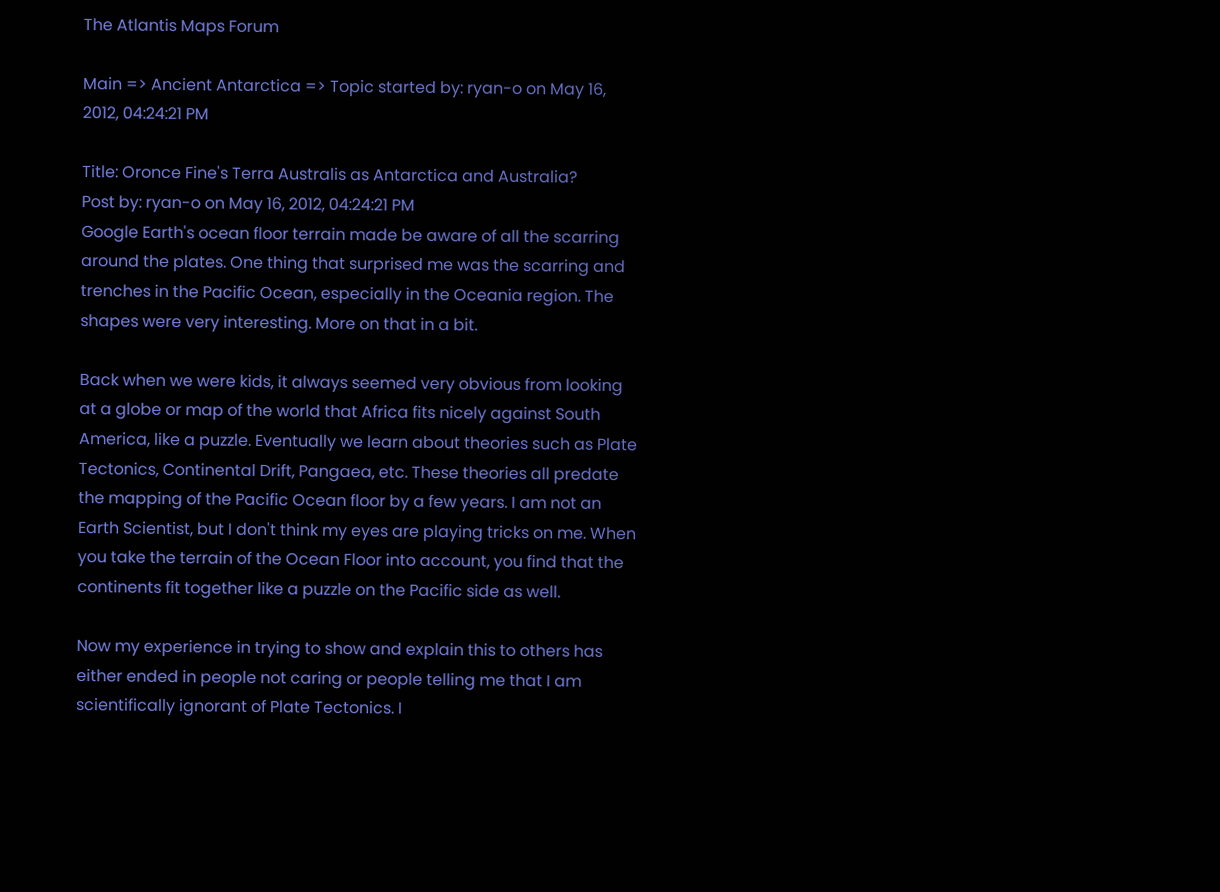The Atlantis Maps Forum

Main => Ancient Antarctica => Topic started by: ryan-o on May 16, 2012, 04:24:21 PM

Title: Oronce Fine's Terra Australis as Antarctica and Australia?
Post by: ryan-o on May 16, 2012, 04:24:21 PM
Google Earth's ocean floor terrain made be aware of all the scarring around the plates. One thing that surprised me was the scarring and trenches in the Pacific Ocean, especially in the Oceania region. The shapes were very interesting. More on that in a bit.

Back when we were kids, it always seemed very obvious from looking at a globe or map of the world that Africa fits nicely against South America, like a puzzle. Eventually we learn about theories such as Plate Tectonics, Continental Drift, Pangaea, etc. These theories all predate the mapping of the Pacific Ocean floor by a few years. I am not an Earth Scientist, but I don't think my eyes are playing tricks on me. When you take the terrain of the Ocean Floor into account, you find that the continents fit together like a puzzle on the Pacific side as well.

Now my experience in trying to show and explain this to others has either ended in people not caring or people telling me that I am scientifically ignorant of Plate Tectonics. I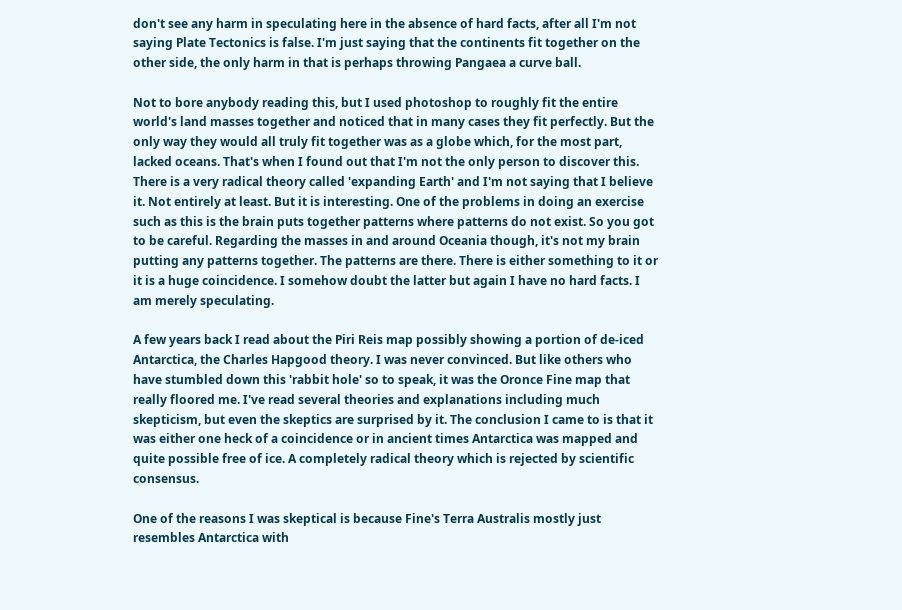don't see any harm in speculating here in the absence of hard facts, after all I'm not saying Plate Tectonics is false. I'm just saying that the continents fit together on the other side, the only harm in that is perhaps throwing Pangaea a curve ball.

Not to bore anybody reading this, but I used photoshop to roughly fit the entire world's land masses together and noticed that in many cases they fit perfectly. But the only way they would all truly fit together was as a globe which, for the most part, lacked oceans. That's when I found out that I'm not the only person to discover this. There is a very radical theory called 'expanding Earth' and I'm not saying that I believe it. Not entirely at least. But it is interesting. One of the problems in doing an exercise such as this is the brain puts together patterns where patterns do not exist. So you got to be careful. Regarding the masses in and around Oceania though, it's not my brain putting any patterns together. The patterns are there. There is either something to it or it is a huge coincidence. I somehow doubt the latter but again I have no hard facts. I am merely speculating.

A few years back I read about the Piri Reis map possibly showing a portion of de-iced Antarctica, the Charles Hapgood theory. I was never convinced. But like others who have stumbled down this 'rabbit hole' so to speak, it was the Oronce Fine map that really floored me. I've read several theories and explanations including much skepticism, but even the skeptics are surprised by it. The conclusion I came to is that it was either one heck of a coincidence or in ancient times Antarctica was mapped and quite possible free of ice. A completely radical theory which is rejected by scientific consensus.

One of the reasons I was skeptical is because Fine's Terra Australis mostly just resembles Antarctica with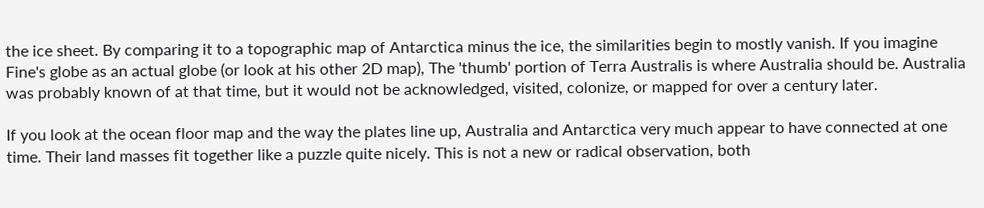the ice sheet. By comparing it to a topographic map of Antarctica minus the ice, the similarities begin to mostly vanish. If you imagine Fine's globe as an actual globe (or look at his other 2D map), The 'thumb' portion of Terra Australis is where Australia should be. Australia was probably known of at that time, but it would not be acknowledged, visited, colonize, or mapped for over a century later.

If you look at the ocean floor map and the way the plates line up, Australia and Antarctica very much appear to have connected at one time. Their land masses fit together like a puzzle quite nicely. This is not a new or radical observation, both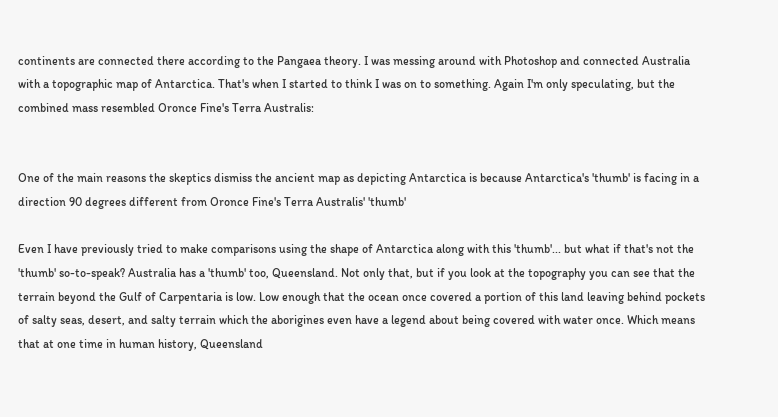continents are connected there according to the Pangaea theory. I was messing around with Photoshop and connected Australia with a topographic map of Antarctica. That's when I started to think I was on to something. Again I'm only speculating, but the combined mass resembled Oronce Fine's Terra Australis:


One of the main reasons the skeptics dismiss the ancient map as depicting Antarctica is because Antarctica's 'thumb' is facing in a direction 90 degrees different from Oronce Fine's Terra Australis' 'thumb'

Even I have previously tried to make comparisons using the shape of Antarctica along with this 'thumb'... but what if that's not the 'thumb' so-to-speak? Australia has a 'thumb' too, Queensland. Not only that, but if you look at the topography you can see that the terrain beyond the Gulf of Carpentaria is low. Low enough that the ocean once covered a portion of this land leaving behind pockets of salty seas, desert, and salty terrain which the aborigines even have a legend about being covered with water once. Which means that at one time in human history, Queensland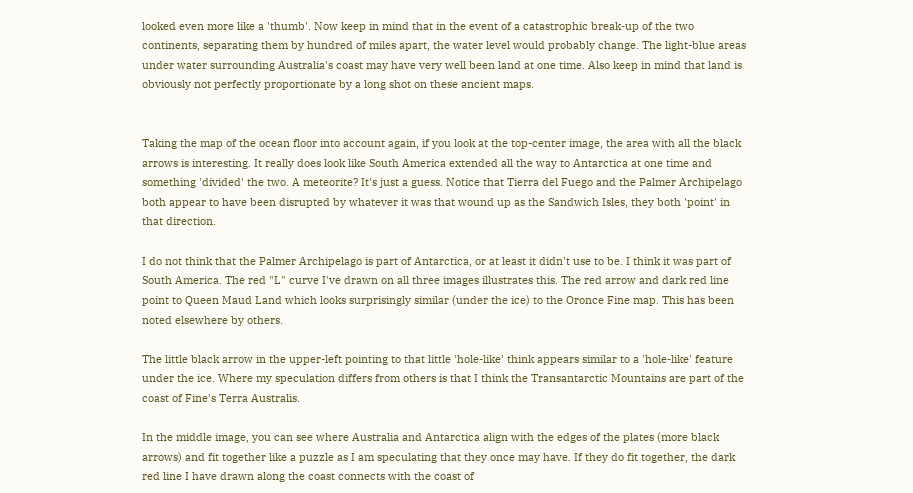looked even more like a 'thumb'. Now keep in mind that in the event of a catastrophic break-up of the two continents, separating them by hundred of miles apart, the water level would probably change. The light-blue areas under water surrounding Australia's coast may have very well been land at one time. Also keep in mind that land is obviously not perfectly proportionate by a long shot on these ancient maps.


Taking the map of the ocean floor into account again, if you look at the top-center image, the area with all the black arrows is interesting. It really does look like South America extended all the way to Antarctica at one time and something 'divided' the two. A meteorite? It's just a guess. Notice that Tierra del Fuego and the Palmer Archipelago both appear to have been disrupted by whatever it was that wound up as the Sandwich Isles, they both 'point' in that direction.

I do not think that the Palmer Archipelago is part of Antarctica, or at least it didn't use to be. I think it was part of South America. The red "L" curve I've drawn on all three images illustrates this. The red arrow and dark red line point to Queen Maud Land which looks surprisingly similar (under the ice) to the Oronce Fine map. This has been noted elsewhere by others.

The little black arrow in the upper-left pointing to that little 'hole-like' think appears similar to a 'hole-like' feature under the ice. Where my speculation differs from others is that I think the Transantarctic Mountains are part of the coast of Fine's Terra Australis.

In the middle image, you can see where Australia and Antarctica align with the edges of the plates (more black arrows) and fit together like a puzzle as I am speculating that they once may have. If they do fit together, the dark red line I have drawn along the coast connects with the coast of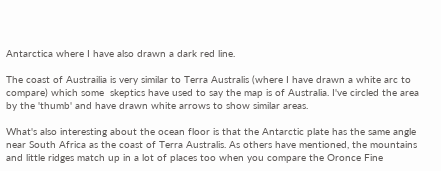Antarctica where I have also drawn a dark red line.

The coast of Austrailia is very similar to Terra Australis (where I have drawn a white arc to compare) which some  skeptics have used to say the map is of Australia. I've circled the area by the 'thumb' and have drawn white arrows to show similar areas.

What's also interesting about the ocean floor is that the Antarctic plate has the same angle near South Africa as the coast of Terra Australis. As others have mentioned, the mountains and little ridges match up in a lot of places too when you compare the Oronce Fine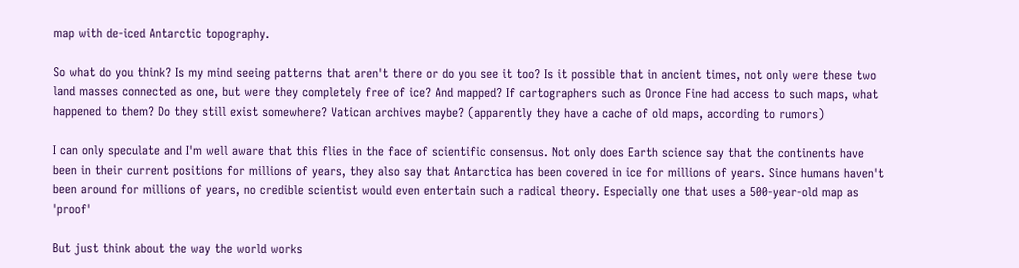map with de-iced Antarctic topography.

So what do you think? Is my mind seeing patterns that aren't there or do you see it too? Is it possible that in ancient times, not only were these two land masses connected as one, but were they completely free of ice? And mapped? If cartographers such as Oronce Fine had access to such maps, what happened to them? Do they still exist somewhere? Vatican archives maybe? (apparently they have a cache of old maps, according to rumors)

I can only speculate and I'm well aware that this flies in the face of scientific consensus. Not only does Earth science say that the continents have been in their current positions for millions of years, they also say that Antarctica has been covered in ice for millions of years. Since humans haven't been around for millions of years, no credible scientist would even entertain such a radical theory. Especially one that uses a 500-year-old map as 'proof'

But just think about the way the world works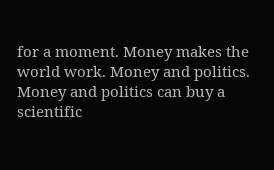for a moment. Money makes the world work. Money and politics. Money and politics can buy a scientific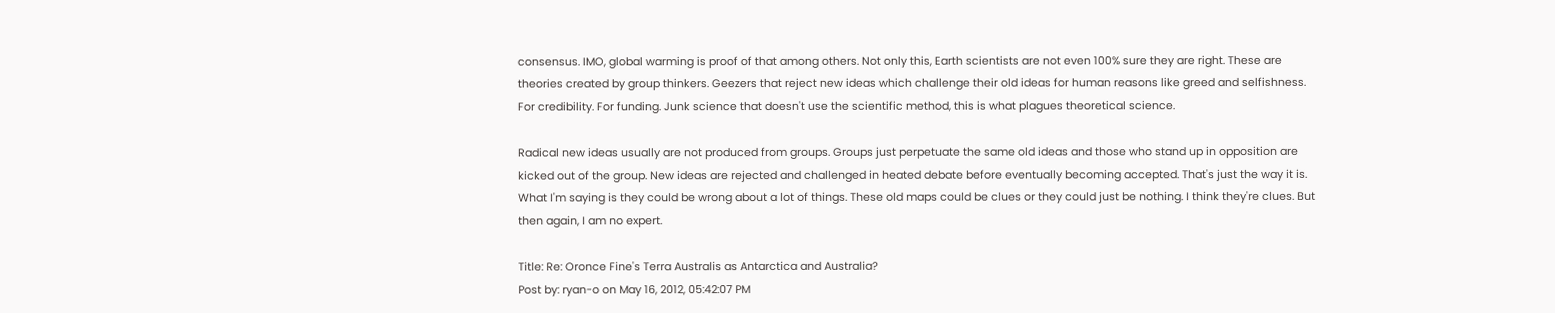consensus. IMO, global warming is proof of that among others. Not only this, Earth scientists are not even 100% sure they are right. These are theories created by group thinkers. Geezers that reject new ideas which challenge their old ideas for human reasons like greed and selfishness. For credibility. For funding. Junk science that doesn't use the scientific method, this is what plagues theoretical science.

Radical new ideas usually are not produced from groups. Groups just perpetuate the same old ideas and those who stand up in opposition are kicked out of the group. New ideas are rejected and challenged in heated debate before eventually becoming accepted. That's just the way it is. What I'm saying is they could be wrong about a lot of things. These old maps could be clues or they could just be nothing. I think they're clues. But then again, I am no expert.

Title: Re: Oronce Fine's Terra Australis as Antarctica and Australia?
Post by: ryan-o on May 16, 2012, 05:42:07 PM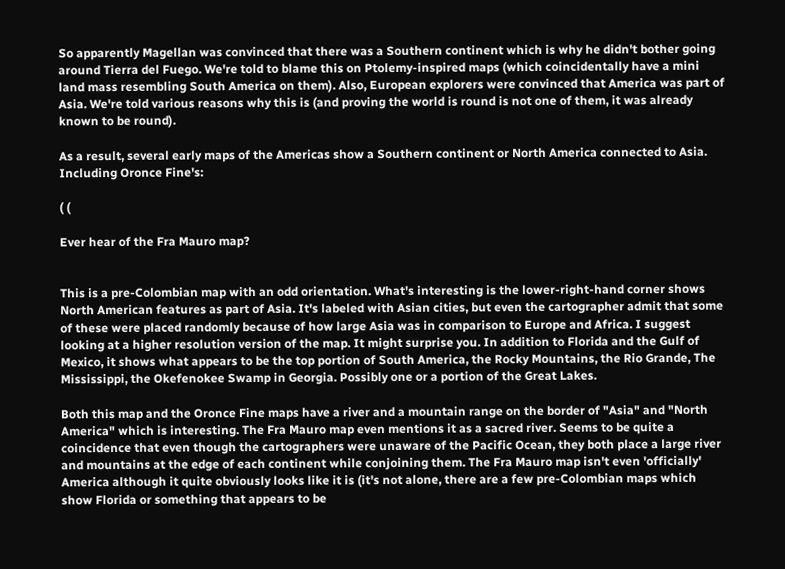So apparently Magellan was convinced that there was a Southern continent which is why he didn't bother going around Tierra del Fuego. We're told to blame this on Ptolemy-inspired maps (which coincidentally have a mini land mass resembling South America on them). Also, European explorers were convinced that America was part of Asia. We're told various reasons why this is (and proving the world is round is not one of them, it was already known to be round).

As a result, several early maps of the Americas show a Southern continent or North America connected to Asia. Including Oronce Fine's:

( (

Ever hear of the Fra Mauro map?


This is a pre-Colombian map with an odd orientation. What's interesting is the lower-right-hand corner shows North American features as part of Asia. It's labeled with Asian cities, but even the cartographer admit that some of these were placed randomly because of how large Asia was in comparison to Europe and Africa. I suggest looking at a higher resolution version of the map. It might surprise you. In addition to Florida and the Gulf of Mexico, it shows what appears to be the top portion of South America, the Rocky Mountains, the Rio Grande, The Mississippi, the Okefenokee Swamp in Georgia. Possibly one or a portion of the Great Lakes.

Both this map and the Oronce Fine maps have a river and a mountain range on the border of "Asia" and "North America" which is interesting. The Fra Mauro map even mentions it as a sacred river. Seems to be quite a coincidence that even though the cartographers were unaware of the Pacific Ocean, they both place a large river and mountains at the edge of each continent while conjoining them. The Fra Mauro map isn't even 'officially' America although it quite obviously looks like it is (it's not alone, there are a few pre-Colombian maps which show Florida or something that appears to be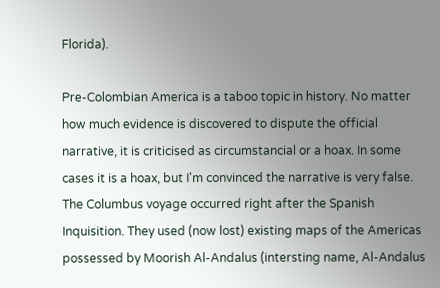Florida).

Pre-Colombian America is a taboo topic in history. No matter how much evidence is discovered to dispute the official narrative, it is criticised as circumstancial or a hoax. In some cases it is a hoax, but I'm convinced the narrative is very false. The Columbus voyage occurred right after the Spanish Inquisition. They used (now lost) existing maps of the Americas possessed by Moorish Al-Andalus (intersting name, Al-Andalus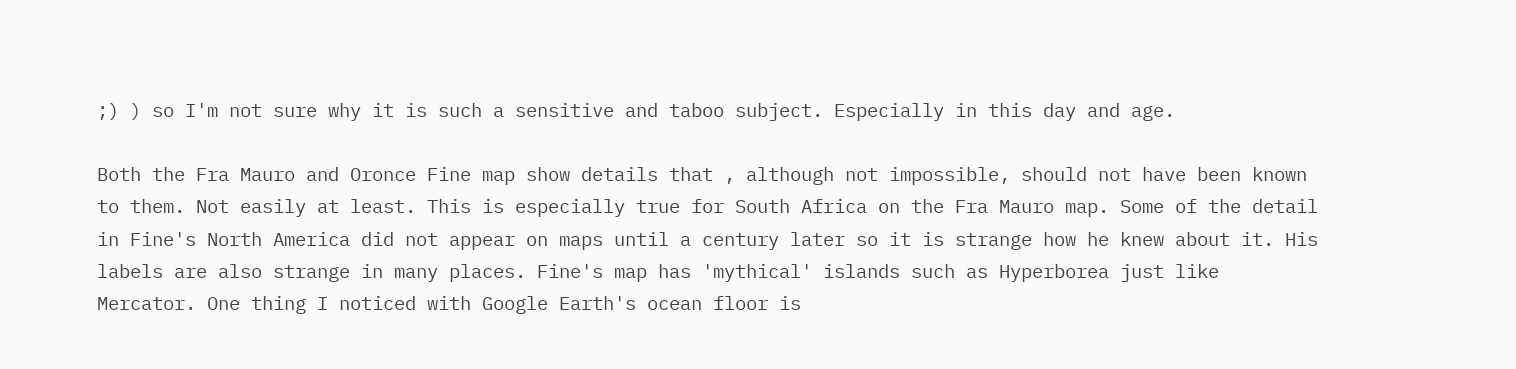;) ) so I'm not sure why it is such a sensitive and taboo subject. Especially in this day and age.

Both the Fra Mauro and Oronce Fine map show details that , although not impossible, should not have been known to them. Not easily at least. This is especially true for South Africa on the Fra Mauro map. Some of the detail in Fine's North America did not appear on maps until a century later so it is strange how he knew about it. His labels are also strange in many places. Fine's map has 'mythical' islands such as Hyperborea just like Mercator. One thing I noticed with Google Earth's ocean floor is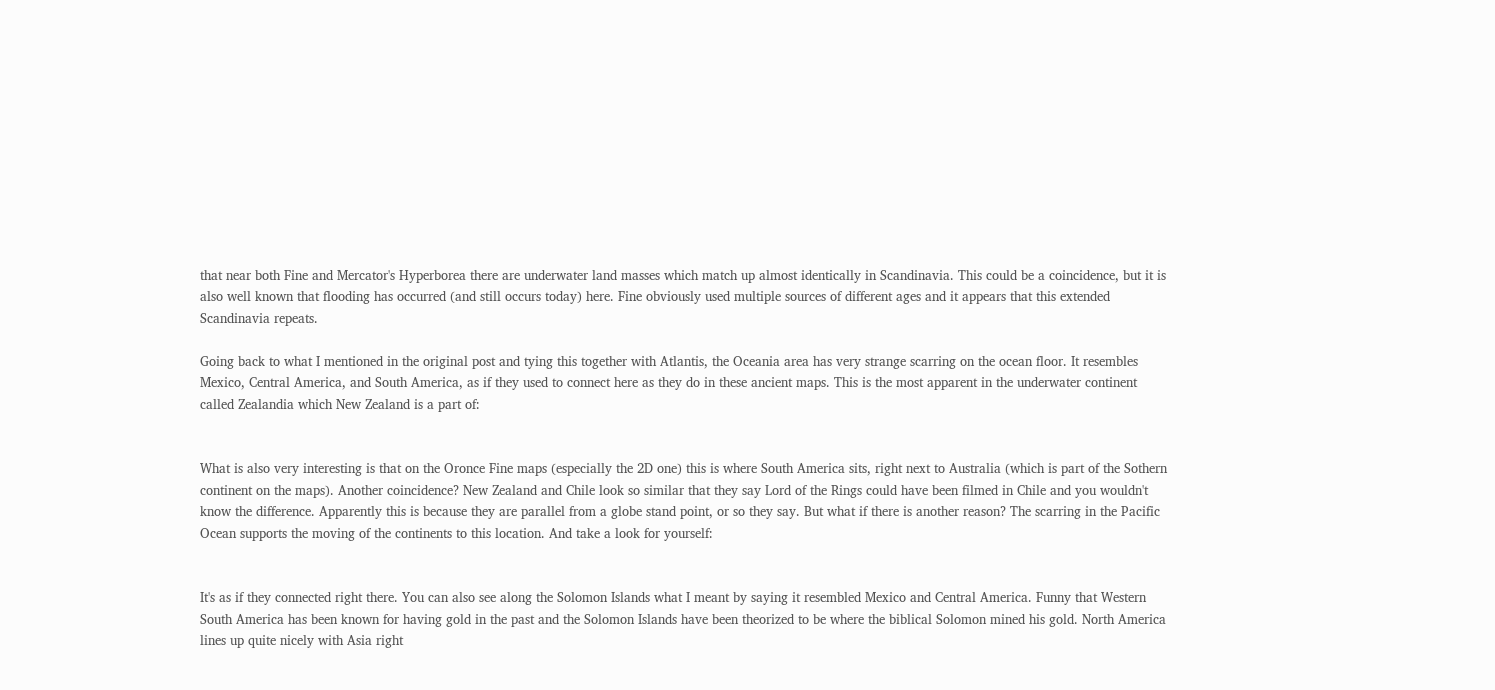that near both Fine and Mercator's Hyperborea there are underwater land masses which match up almost identically in Scandinavia. This could be a coincidence, but it is also well known that flooding has occurred (and still occurs today) here. Fine obviously used multiple sources of different ages and it appears that this extended Scandinavia repeats.

Going back to what I mentioned in the original post and tying this together with Atlantis, the Oceania area has very strange scarring on the ocean floor. It resembles Mexico, Central America, and South America, as if they used to connect here as they do in these ancient maps. This is the most apparent in the underwater continent called Zealandia which New Zealand is a part of:


What is also very interesting is that on the Oronce Fine maps (especially the 2D one) this is where South America sits, right next to Australia (which is part of the Sothern continent on the maps). Another coincidence? New Zealand and Chile look so similar that they say Lord of the Rings could have been filmed in Chile and you wouldn't know the difference. Apparently this is because they are parallel from a globe stand point, or so they say. But what if there is another reason? The scarring in the Pacific Ocean supports the moving of the continents to this location. And take a look for yourself:


It's as if they connected right there. You can also see along the Solomon Islands what I meant by saying it resembled Mexico and Central America. Funny that Western South America has been known for having gold in the past and the Solomon Islands have been theorized to be where the biblical Solomon mined his gold. North America lines up quite nicely with Asia right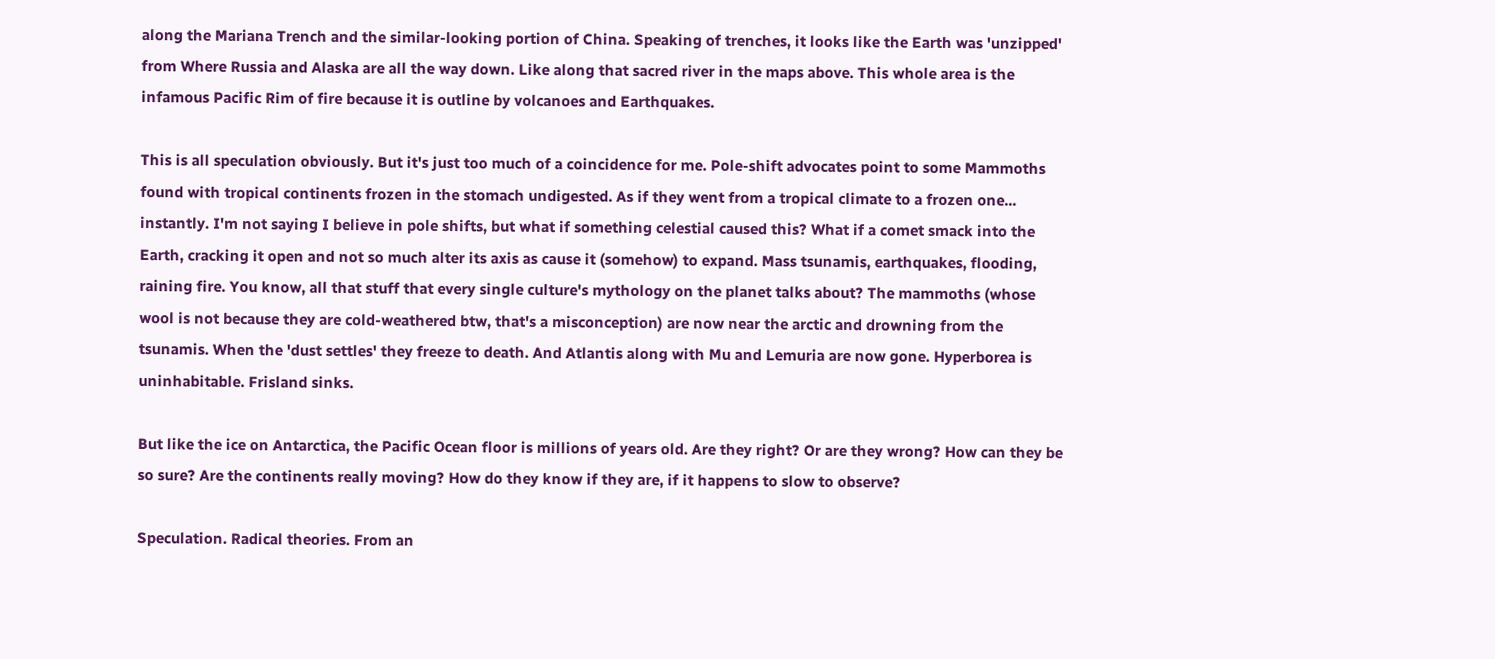along the Mariana Trench and the similar-looking portion of China. Speaking of trenches, it looks like the Earth was 'unzipped' from Where Russia and Alaska are all the way down. Like along that sacred river in the maps above. This whole area is the infamous Pacific Rim of fire because it is outline by volcanoes and Earthquakes.

This is all speculation obviously. But it's just too much of a coincidence for me. Pole-shift advocates point to some Mammoths found with tropical continents frozen in the stomach undigested. As if they went from a tropical climate to a frozen one... instantly. I'm not saying I believe in pole shifts, but what if something celestial caused this? What if a comet smack into the Earth, cracking it open and not so much alter its axis as cause it (somehow) to expand. Mass tsunamis, earthquakes, flooding, raining fire. You know, all that stuff that every single culture's mythology on the planet talks about? The mammoths (whose wool is not because they are cold-weathered btw, that's a misconception) are now near the arctic and drowning from the tsunamis. When the 'dust settles' they freeze to death. And Atlantis along with Mu and Lemuria are now gone. Hyperborea is uninhabitable. Frisland sinks.

But like the ice on Antarctica, the Pacific Ocean floor is millions of years old. Are they right? Or are they wrong? How can they be so sure? Are the continents really moving? How do they know if they are, if it happens to slow to observe?

Speculation. Radical theories. From an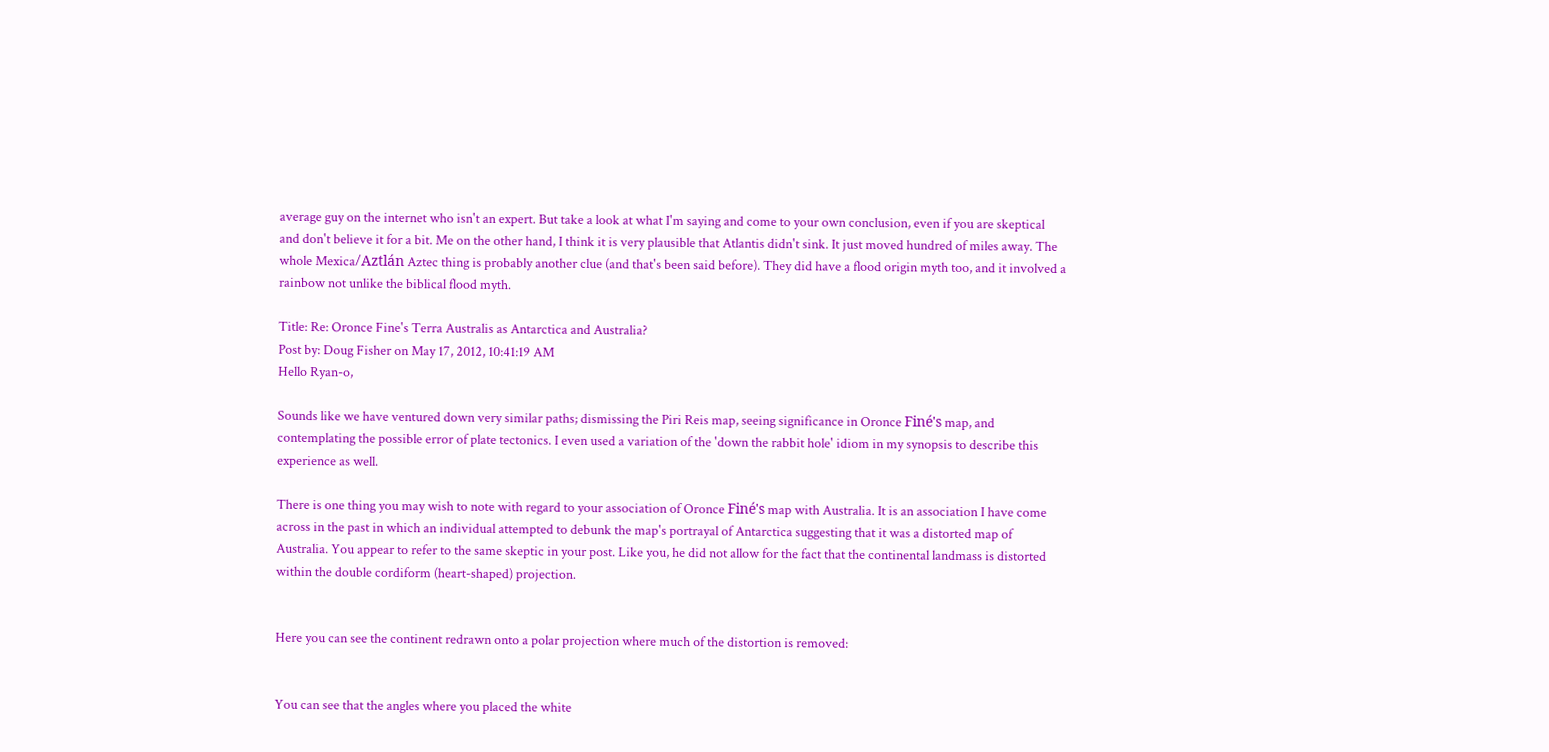average guy on the internet who isn't an expert. But take a look at what I'm saying and come to your own conclusion, even if you are skeptical and don't believe it for a bit. Me on the other hand, I think it is very plausible that Atlantis didn't sink. It just moved hundred of miles away. The whole Mexica/Aztlán Aztec thing is probably another clue (and that's been said before). They did have a flood origin myth too, and it involved a rainbow not unlike the biblical flood myth.

Title: Re: Oronce Fine's Terra Australis as Antarctica and Australia?
Post by: Doug Fisher on May 17, 2012, 10:41:19 AM
Hello Ryan-o,

Sounds like we have ventured down very similar paths; dismissing the Piri Reis map, seeing significance in Oronce Finé's map, and contemplating the possible error of plate tectonics. I even used a variation of the 'down the rabbit hole' idiom in my synopsis to describe this experience as well.

There is one thing you may wish to note with regard to your association of Oronce Finé's map with Australia. It is an association I have come across in the past in which an individual attempted to debunk the map's portrayal of Antarctica suggesting that it was a distorted map of Australia. You appear to refer to the same skeptic in your post. Like you, he did not allow for the fact that the continental landmass is distorted within the double cordiform (heart-shaped) projection.


Here you can see the continent redrawn onto a polar projection where much of the distortion is removed:


You can see that the angles where you placed the white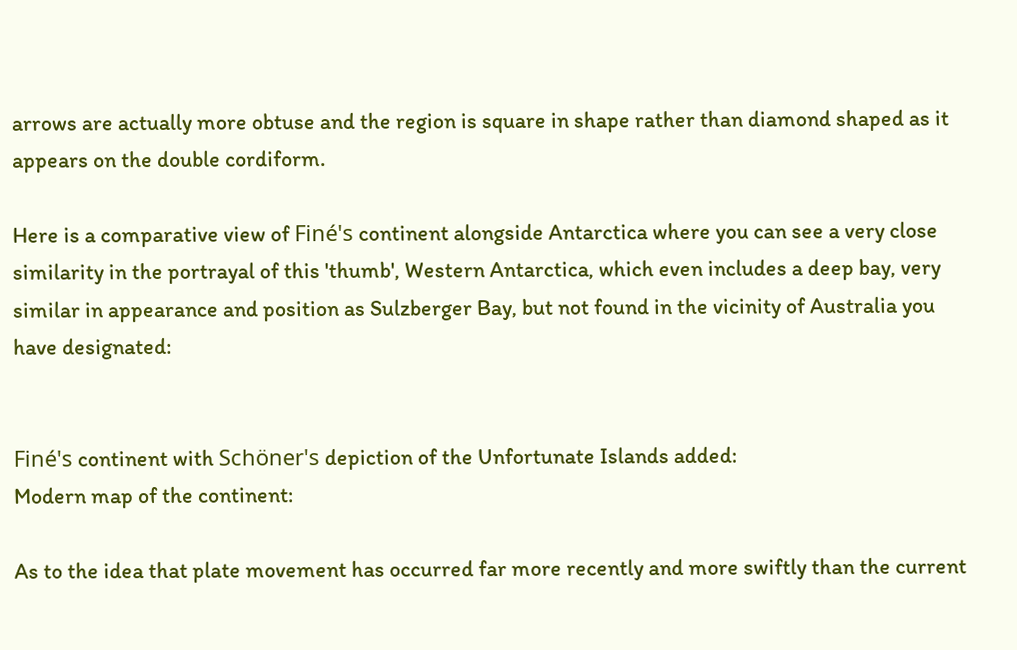arrows are actually more obtuse and the region is square in shape rather than diamond shaped as it appears on the double cordiform.

Here is a comparative view of Finé's continent alongside Antarctica where you can see a very close similarity in the portrayal of this 'thumb', Western Antarctica, which even includes a deep bay, very similar in appearance and position as Sulzberger Bay, but not found in the vicinity of Australia you have designated:


Finé's continent with Schöner's depiction of the Unfortunate Islands added:
Modern map of the continent:

As to the idea that plate movement has occurred far more recently and more swiftly than the current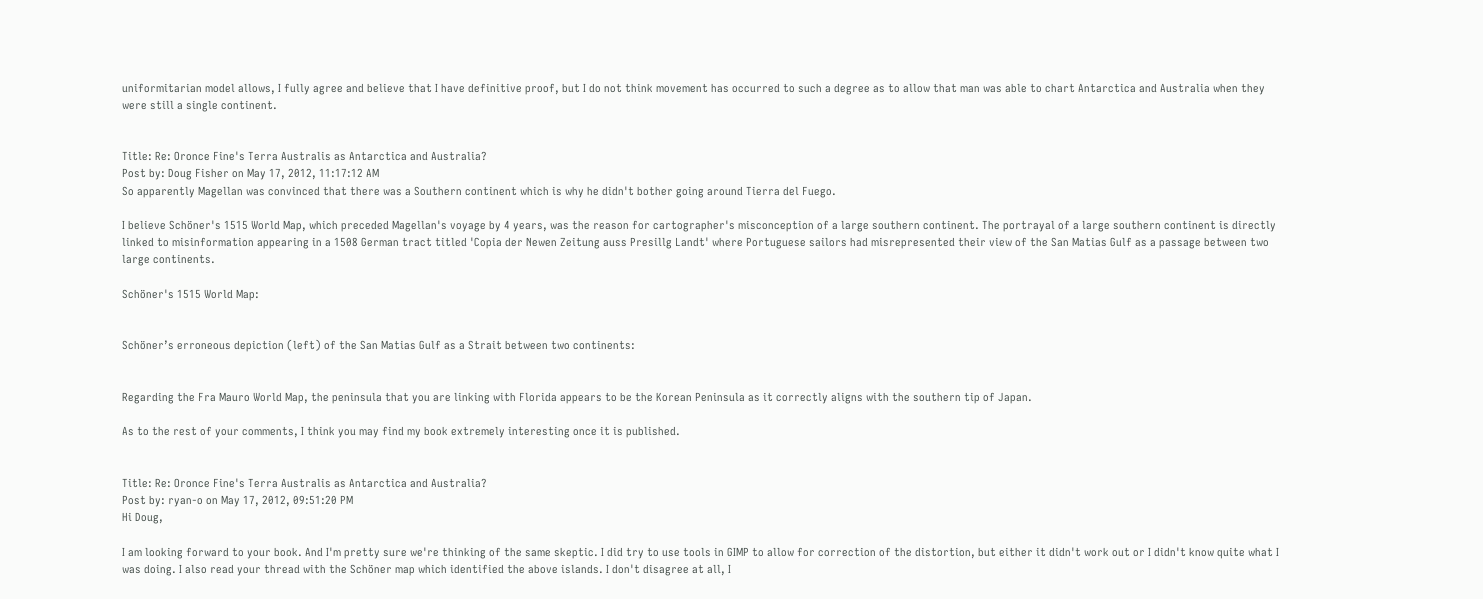uniformitarian model allows, I fully agree and believe that I have definitive proof, but I do not think movement has occurred to such a degree as to allow that man was able to chart Antarctica and Australia when they were still a single continent.


Title: Re: Oronce Fine's Terra Australis as Antarctica and Australia?
Post by: Doug Fisher on May 17, 2012, 11:17:12 AM
So apparently Magellan was convinced that there was a Southern continent which is why he didn't bother going around Tierra del Fuego.

I believe Schöner's 1515 World Map, which preceded Magellan's voyage by 4 years, was the reason for cartographer's misconception of a large southern continent. The portrayal of a large southern continent is directly linked to misinformation appearing in a 1508 German tract titled 'Copia der Newen Zeitung auss Presillg Landt' where Portuguese sailors had misrepresented their view of the San Matias Gulf as a passage between two large continents.

Schöner's 1515 World Map:


Schöner’s erroneous depiction (left) of the San Matias Gulf as a Strait between two continents:


Regarding the Fra Mauro World Map, the peninsula that you are linking with Florida appears to be the Korean Peninsula as it correctly aligns with the southern tip of Japan.

As to the rest of your comments, I think you may find my book extremely interesting once it is published.


Title: Re: Oronce Fine's Terra Australis as Antarctica and Australia?
Post by: ryan-o on May 17, 2012, 09:51:20 PM
Hi Doug,

I am looking forward to your book. And I'm pretty sure we're thinking of the same skeptic. I did try to use tools in GIMP to allow for correction of the distortion, but either it didn't work out or I didn't know quite what I was doing. I also read your thread with the Schöner map which identified the above islands. I don't disagree at all, I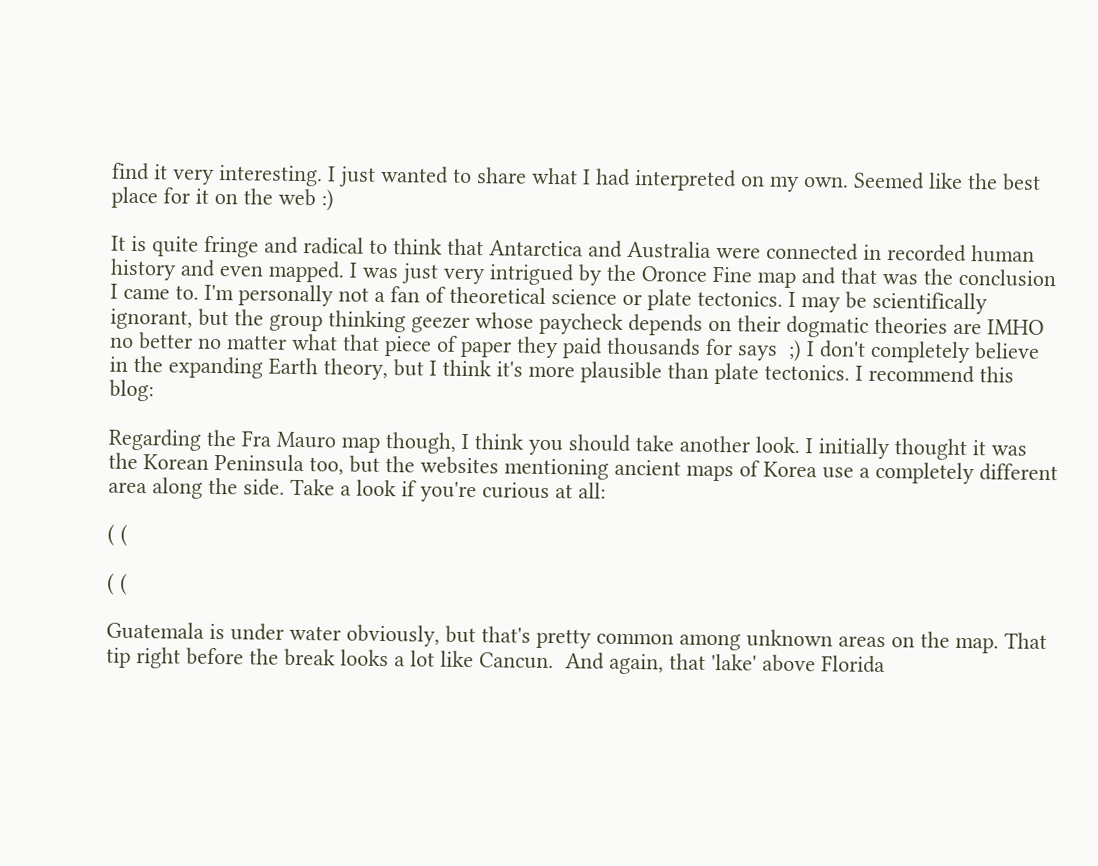find it very interesting. I just wanted to share what I had interpreted on my own. Seemed like the best place for it on the web :)

It is quite fringe and radical to think that Antarctica and Australia were connected in recorded human history and even mapped. I was just very intrigued by the Oronce Fine map and that was the conclusion I came to. I'm personally not a fan of theoretical science or plate tectonics. I may be scientifically ignorant, but the group thinking geezer whose paycheck depends on their dogmatic theories are IMHO no better no matter what that piece of paper they paid thousands for says  ;) I don't completely believe in the expanding Earth theory, but I think it's more plausible than plate tectonics. I recommend this blog:

Regarding the Fra Mauro map though, I think you should take another look. I initially thought it was the Korean Peninsula too, but the websites mentioning ancient maps of Korea use a completely different area along the side. Take a look if you're curious at all:

( (

( (

Guatemala is under water obviously, but that's pretty common among unknown areas on the map. That tip right before the break looks a lot like Cancun.  And again, that 'lake' above Florida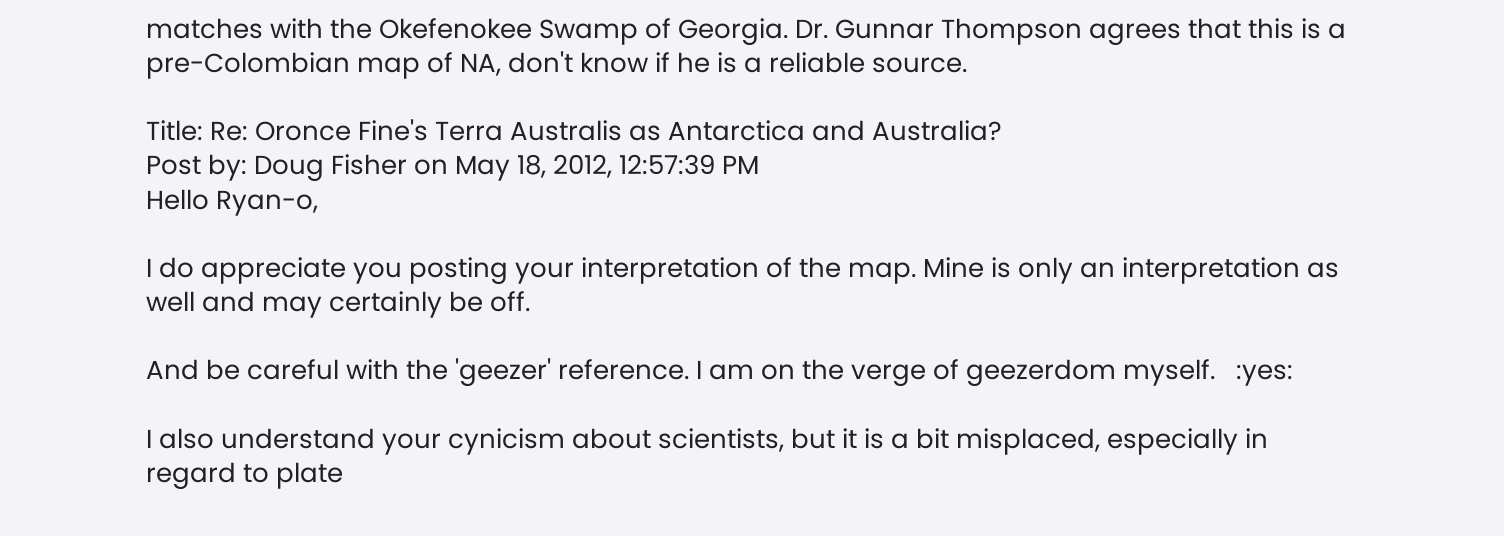matches with the Okefenokee Swamp of Georgia. Dr. Gunnar Thompson agrees that this is a pre-Colombian map of NA, don't know if he is a reliable source.

Title: Re: Oronce Fine's Terra Australis as Antarctica and Australia?
Post by: Doug Fisher on May 18, 2012, 12:57:39 PM
Hello Ryan-o,

I do appreciate you posting your interpretation of the map. Mine is only an interpretation as well and may certainly be off.

And be careful with the 'geezer' reference. I am on the verge of geezerdom myself.   :yes:

I also understand your cynicism about scientists, but it is a bit misplaced, especially in regard to plate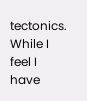tectonics. While I feel I have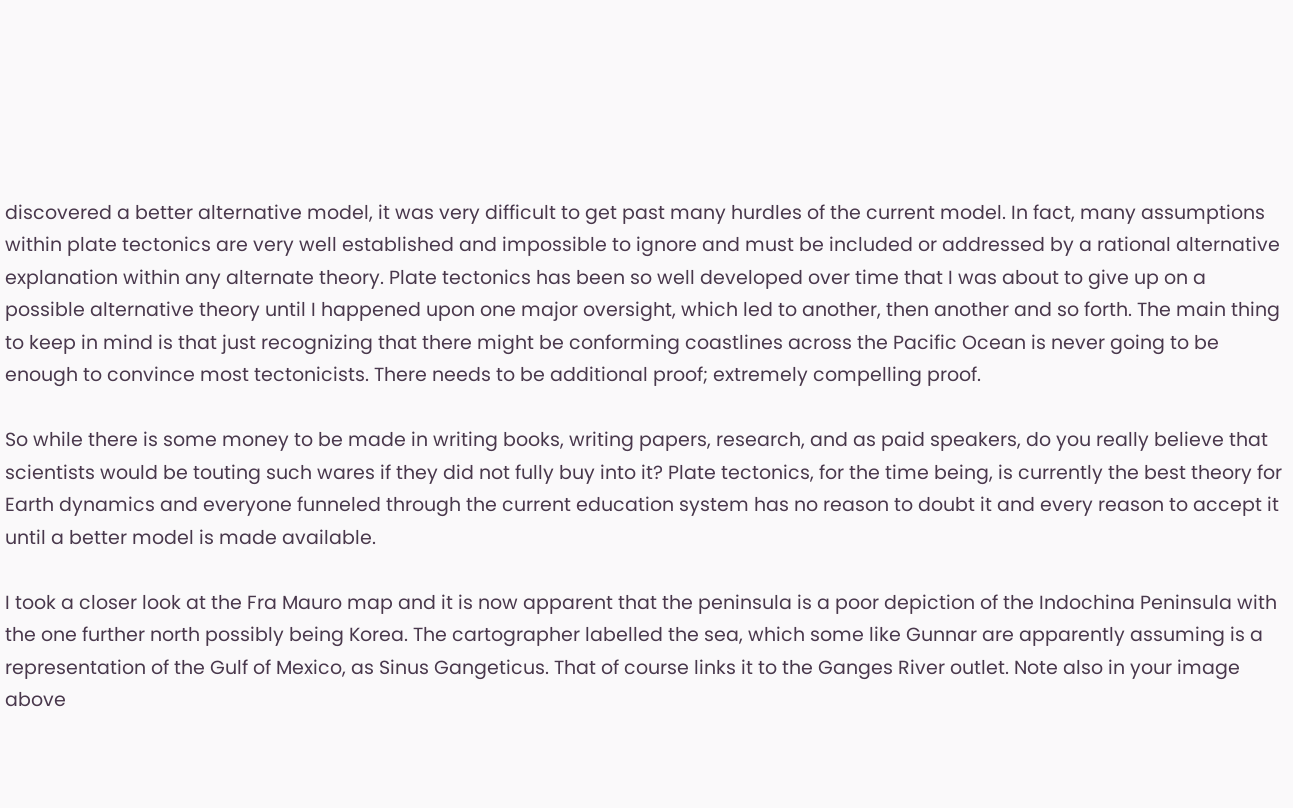discovered a better alternative model, it was very difficult to get past many hurdles of the current model. In fact, many assumptions within plate tectonics are very well established and impossible to ignore and must be included or addressed by a rational alternative explanation within any alternate theory. Plate tectonics has been so well developed over time that I was about to give up on a possible alternative theory until I happened upon one major oversight, which led to another, then another and so forth. The main thing to keep in mind is that just recognizing that there might be conforming coastlines across the Pacific Ocean is never going to be enough to convince most tectonicists. There needs to be additional proof; extremely compelling proof.

So while there is some money to be made in writing books, writing papers, research, and as paid speakers, do you really believe that scientists would be touting such wares if they did not fully buy into it? Plate tectonics, for the time being, is currently the best theory for Earth dynamics and everyone funneled through the current education system has no reason to doubt it and every reason to accept it until a better model is made available.

I took a closer look at the Fra Mauro map and it is now apparent that the peninsula is a poor depiction of the Indochina Peninsula with the one further north possibly being Korea. The cartographer labelled the sea, which some like Gunnar are apparently assuming is a representation of the Gulf of Mexico, as Sinus Gangeticus. That of course links it to the Ganges River outlet. Note also in your image above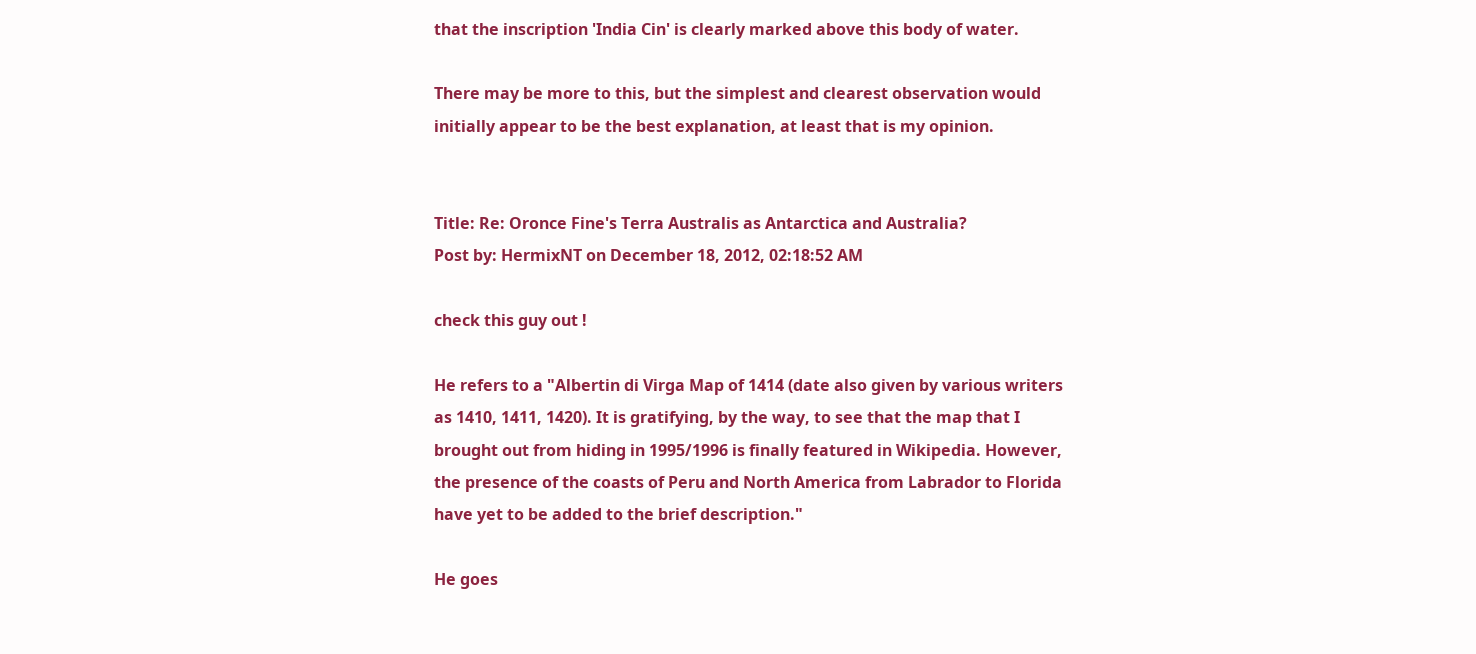that the inscription 'India Cin' is clearly marked above this body of water.

There may be more to this, but the simplest and clearest observation would initially appear to be the best explanation, at least that is my opinion.


Title: Re: Oronce Fine's Terra Australis as Antarctica and Australia?
Post by: HermixNT on December 18, 2012, 02:18:52 AM

check this guy out !

He refers to a "Albertin di Virga Map of 1414 (date also given by various writers as 1410, 1411, 1420). It is gratifying, by the way, to see that the map that I brought out from hiding in 1995/1996 is finally featured in Wikipedia. However, the presence of the coasts of Peru and North America from Labrador to Florida have yet to be added to the brief description."

He goes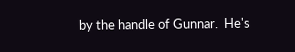by the handle of Gunnar.  He's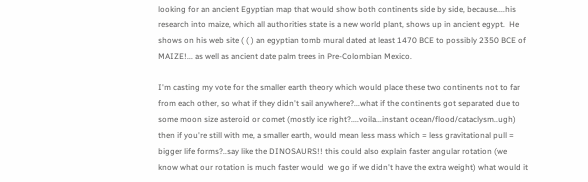looking for an ancient Egyptian map that would show both continents side by side, because....his research into maize, which all authorities state is a new world plant, shows up in ancient egypt.  He shows on his web site ( ( ) an egyptian tomb mural dated at least 1470 BCE to possibly 2350 BCE of MAIZE!... as well as ancient date palm trees in Pre-Colombian Mexico.

I'm casting my vote for the smaller earth theory which would place these two continents not to far from each other, so what if they didn't sail anywhere?...what if the continents got separated due to some moon size asteroid or comet (mostly ice right?....voila...instant ocean/flood/cataclysm..ugh) then if you're still with me, a smaller earth, would mean less mass which = less gravitational pull = bigger life forms?..say like the DINOSAURS!! this could also explain faster angular rotation (we know what our rotation is much faster would  we go if we didn't have the extra weight) what would it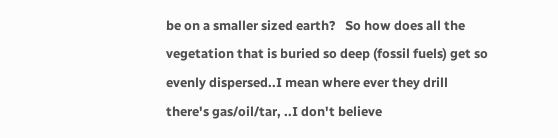be on a smaller sized earth?   So how does all the vegetation that is buried so deep (fossil fuels) get so evenly dispersed..I mean where ever they drill there's gas/oil/tar, ..I don't believe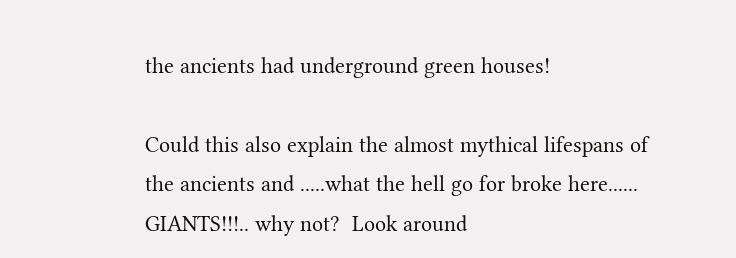the ancients had underground green houses!

Could this also explain the almost mythical lifespans of the ancients and .....what the hell go for broke here...... GIANTS!!!.. why not?  Look around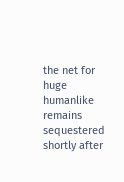the net for huge humanlike remains sequestered shortly after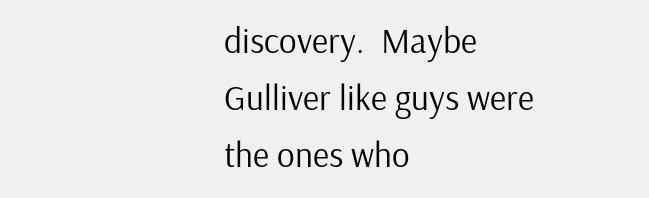discovery.  Maybe Gulliver like guys were the ones who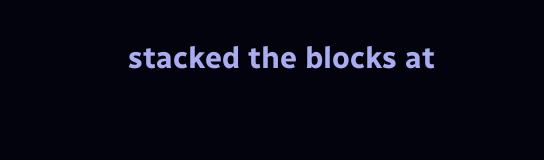stacked the blocks at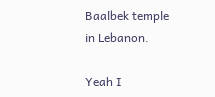Baalbek temple in Lebanon.

Yeah I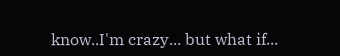know..I'm crazy... but what if...